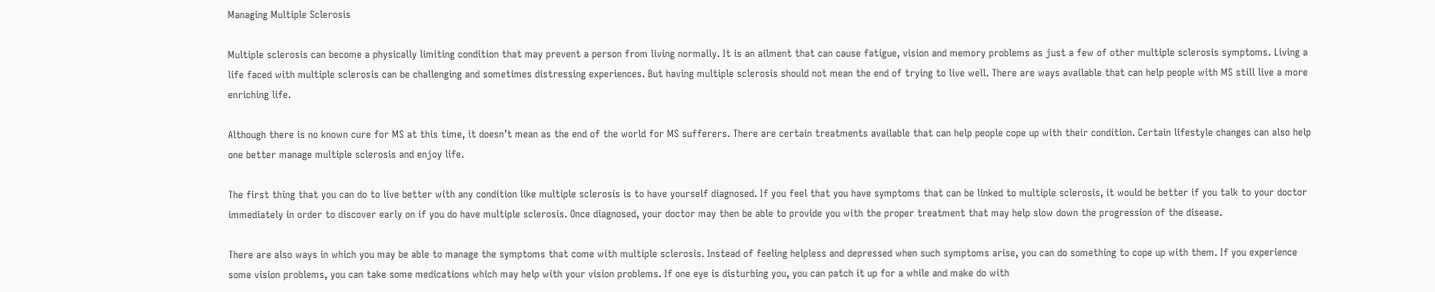Managing Multiple Sclerosis

Multiple sclerosis can become a physically limiting condition that may prevent a person from living normally. It is an ailment that can cause fatigue, vision and memory problems as just a few of other multiple sclerosis symptoms. Living a life faced with multiple sclerosis can be challenging and sometimes distressing experiences. But having multiple sclerosis should not mean the end of trying to live well. There are ways available that can help people with MS still live a more enriching life.

Although there is no known cure for MS at this time, it doesn’t mean as the end of the world for MS sufferers. There are certain treatments available that can help people cope up with their condition. Certain lifestyle changes can also help one better manage multiple sclerosis and enjoy life.

The first thing that you can do to live better with any condition like multiple sclerosis is to have yourself diagnosed. If you feel that you have symptoms that can be linked to multiple sclerosis, it would be better if you talk to your doctor immediately in order to discover early on if you do have multiple sclerosis. Once diagnosed, your doctor may then be able to provide you with the proper treatment that may help slow down the progression of the disease.

There are also ways in which you may be able to manage the symptoms that come with multiple sclerosis. Instead of feeling helpless and depressed when such symptoms arise, you can do something to cope up with them. If you experience some vision problems, you can take some medications which may help with your vision problems. If one eye is disturbing you, you can patch it up for a while and make do with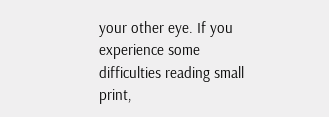your other eye. If you experience some difficulties reading small print,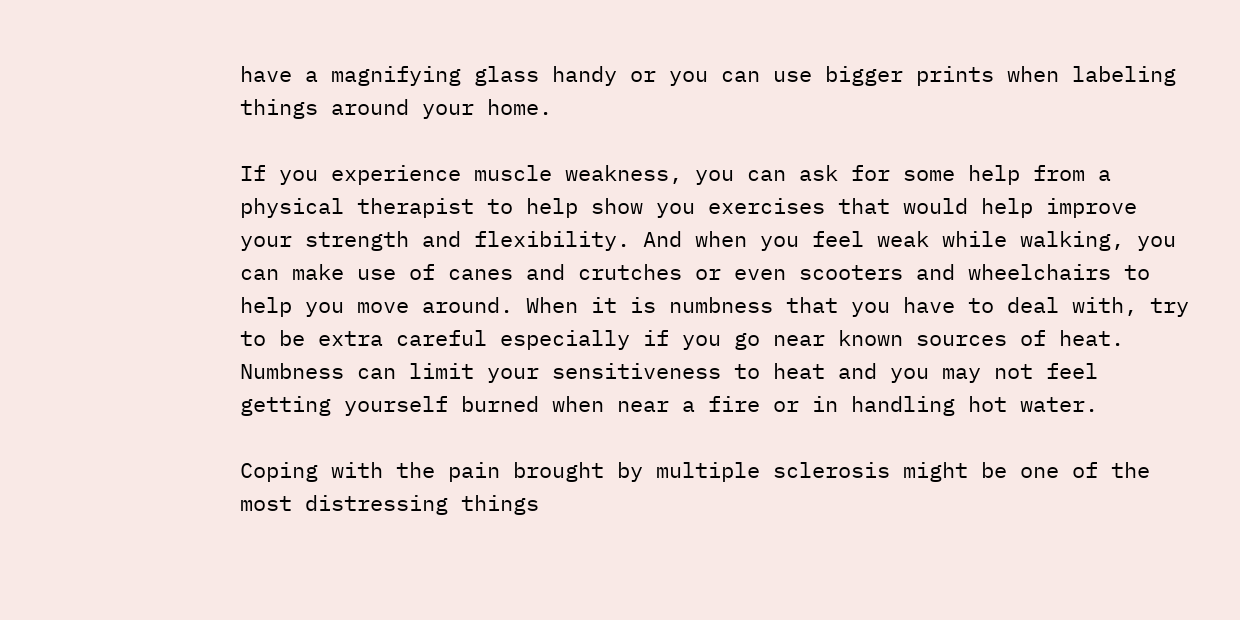have a magnifying glass handy or you can use bigger prints when labeling things around your home.

If you experience muscle weakness, you can ask for some help from a physical therapist to help show you exercises that would help improve your strength and flexibility. And when you feel weak while walking, you can make use of canes and crutches or even scooters and wheelchairs to help you move around. When it is numbness that you have to deal with, try to be extra careful especially if you go near known sources of heat. Numbness can limit your sensitiveness to heat and you may not feel getting yourself burned when near a fire or in handling hot water.

Coping with the pain brought by multiple sclerosis might be one of the most distressing things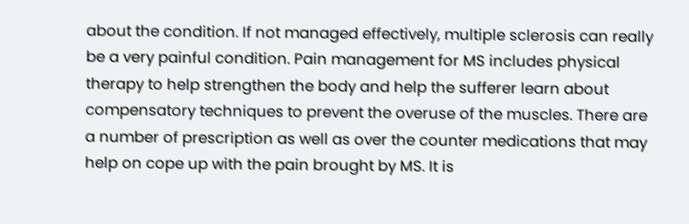about the condition. If not managed effectively, multiple sclerosis can really be a very painful condition. Pain management for MS includes physical therapy to help strengthen the body and help the sufferer learn about compensatory techniques to prevent the overuse of the muscles. There are a number of prescription as well as over the counter medications that may help on cope up with the pain brought by MS. It is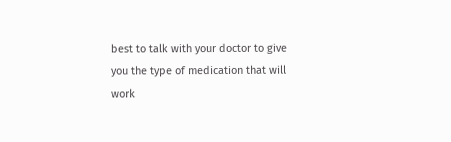best to talk with your doctor to give you the type of medication that will work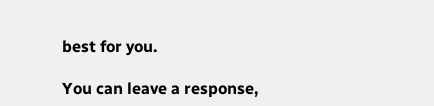best for you.

You can leave a response,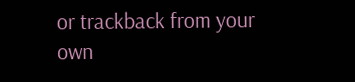or trackback from your own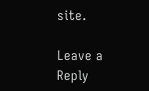site.

Leave a Reply